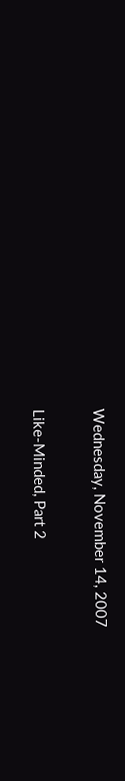Wednesday, November 14, 2007

Like-Minded, Part 2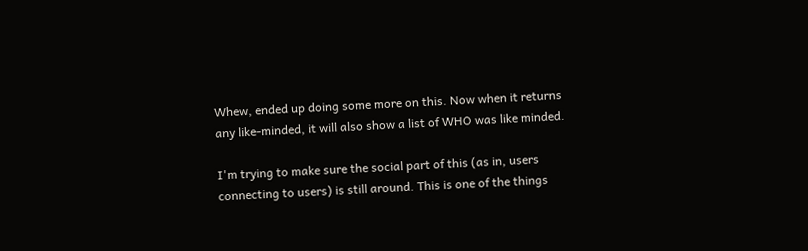Whew, ended up doing some more on this. Now when it returns any like-minded, it will also show a list of WHO was like minded.

I'm trying to make sure the social part of this (as in, users connecting to users) is still around. This is one of the things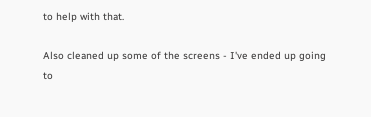to help with that.

Also cleaned up some of the screens - I've ended up going to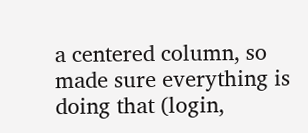a centered column, so made sure everything is doing that (login,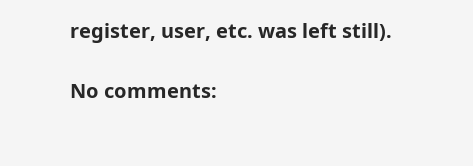register, user, etc. was left still).

No comments: